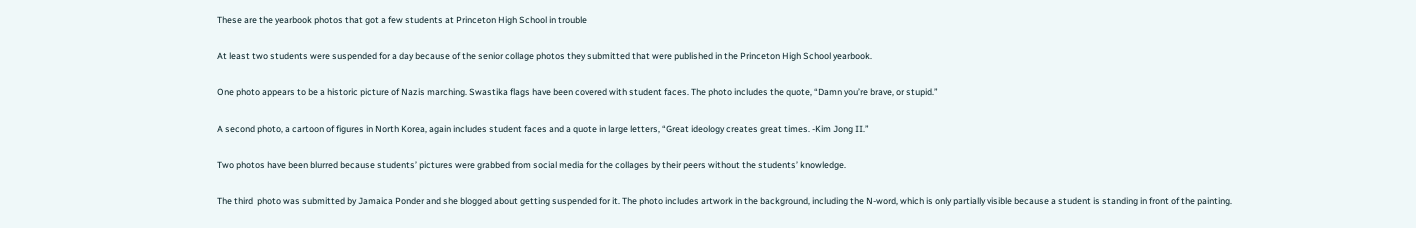These are the yearbook photos that got a few students at Princeton High School in trouble

At least two students were suspended for a day because of the senior collage photos they submitted that were published in the Princeton High School yearbook.

One photo appears to be a historic picture of Nazis marching. Swastika flags have been covered with student faces. The photo includes the quote, “Damn you’re brave, or stupid.”

A second photo, a cartoon of figures in North Korea, again includes student faces and a quote in large letters, “Great ideology creates great times. -Kim Jong II.”

Two photos have been blurred because students’ pictures were grabbed from social media for the collages by their peers without the students’ knowledge.

The third  photo was submitted by Jamaica Ponder and she blogged about getting suspended for it. The photo includes artwork in the background, including the N-word, which is only partially visible because a student is standing in front of the painting.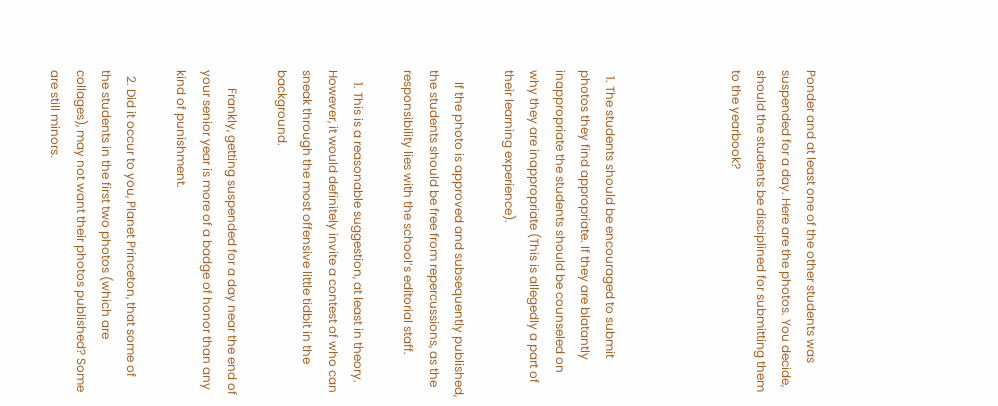Ponder and at least one of the other students was suspended for a day. Here are the photos. You decide, should the students be disciplined for submitting them to the yearbook?




  1. The students should be encouraged to submit photos they find appropriate. If they are blatantly inappropriate the students should be counseled on why they are inappropriate (This is allegedly a part of their learning experience).

    If the photo is approved and subsequently published, the students should be free from repercussions, as the responsibility lies with the school’s editorial staff.

    1. This is a reasonable suggestion, at least in theory. However, it would definitely invite a contest of who can sneak through the most offensive little tidbit in the background.

      Frankly, getting suspended for a day near the end of your senior year is more of a badge of honor than any kind of punishment.

  2. Did it occur to you, Planet Princeton, that some of the students in the first two photos (which are collages), may not want their photos published? Some are still minors.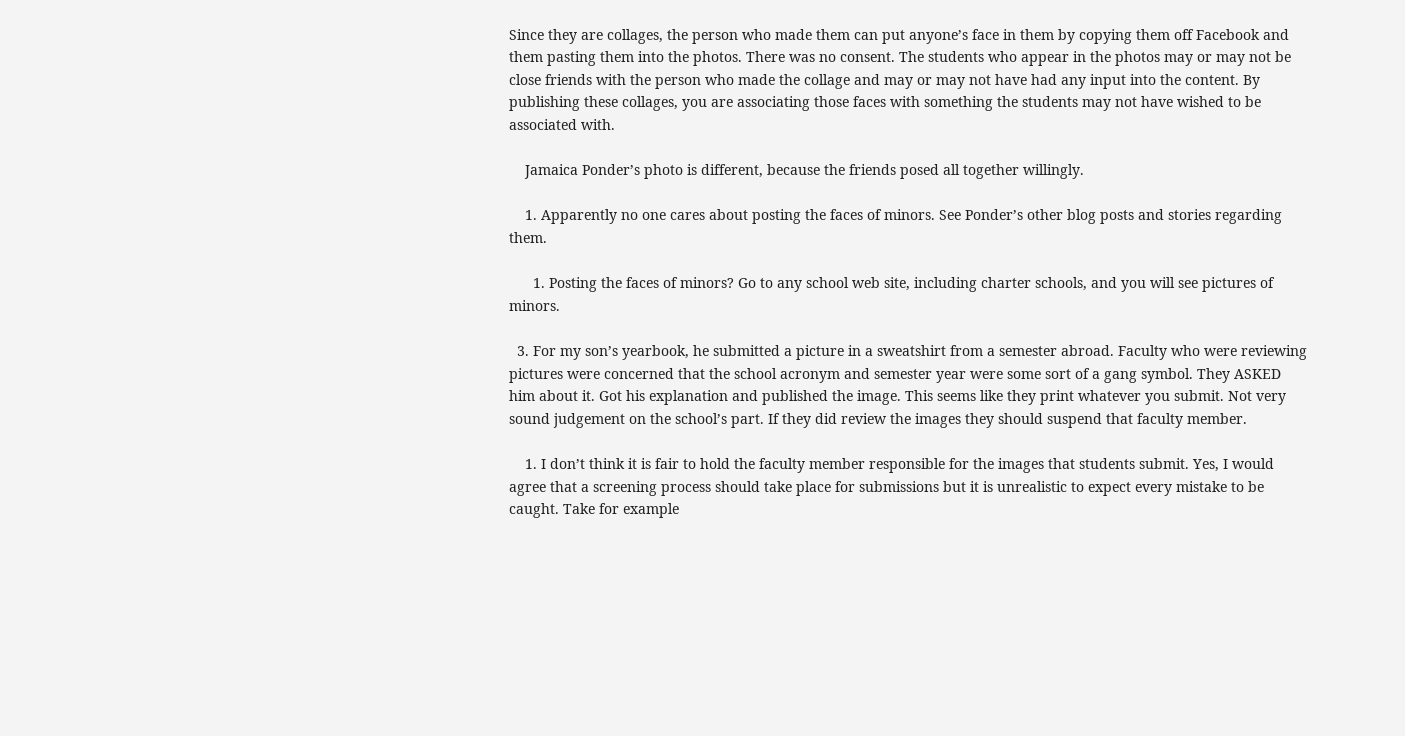Since they are collages, the person who made them can put anyone’s face in them by copying them off Facebook and them pasting them into the photos. There was no consent. The students who appear in the photos may or may not be close friends with the person who made the collage and may or may not have had any input into the content. By publishing these collages, you are associating those faces with something the students may not have wished to be associated with.

    Jamaica Ponder’s photo is different, because the friends posed all together willingly.

    1. Apparently no one cares about posting the faces of minors. See Ponder’s other blog posts and stories regarding them.

      1. Posting the faces of minors? Go to any school web site, including charter schools, and you will see pictures of minors.

  3. For my son’s yearbook, he submitted a picture in a sweatshirt from a semester abroad. Faculty who were reviewing pictures were concerned that the school acronym and semester year were some sort of a gang symbol. They ASKED him about it. Got his explanation and published the image. This seems like they print whatever you submit. Not very sound judgement on the school’s part. If they did review the images they should suspend that faculty member.

    1. I don’t think it is fair to hold the faculty member responsible for the images that students submit. Yes, I would agree that a screening process should take place for submissions but it is unrealistic to expect every mistake to be caught. Take for example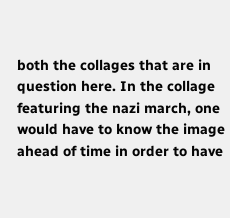both the collages that are in question here. In the collage featuring the nazi march, one would have to know the image ahead of time in order to have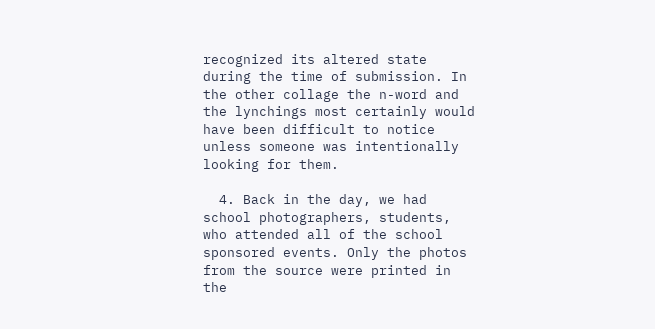recognized its altered state during the time of submission. In the other collage the n-word and the lynchings most certainly would have been difficult to notice unless someone was intentionally looking for them.

  4. Back in the day, we had school photographers, students, who attended all of the school sponsored events. Only the photos from the source were printed in the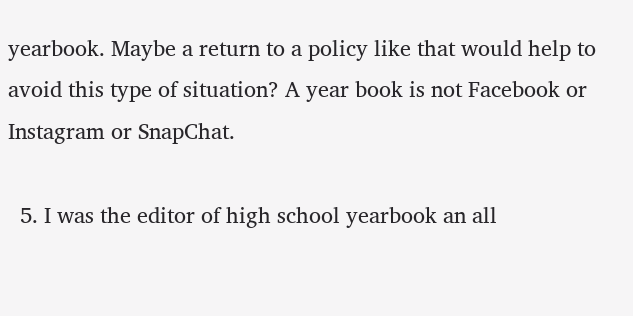yearbook. Maybe a return to a policy like that would help to avoid this type of situation? A year book is not Facebook or Instagram or SnapChat.

  5. I was the editor of high school yearbook an all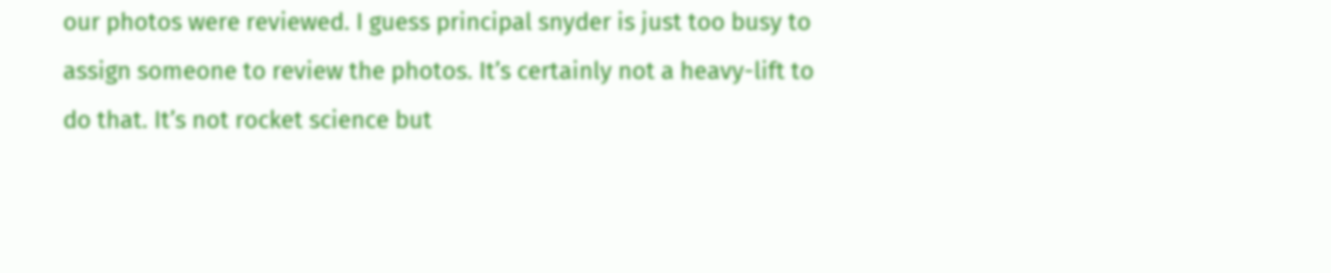our photos were reviewed. I guess principal snyder is just too busy to assign someone to review the photos. It’s certainly not a heavy-lift to do that. It’s not rocket science but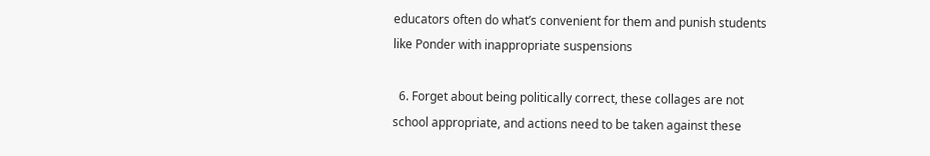educators often do what’s convenient for them and punish students like Ponder with inappropriate suspensions

  6. Forget about being politically correct, these collages are not school appropriate, and actions need to be taken against these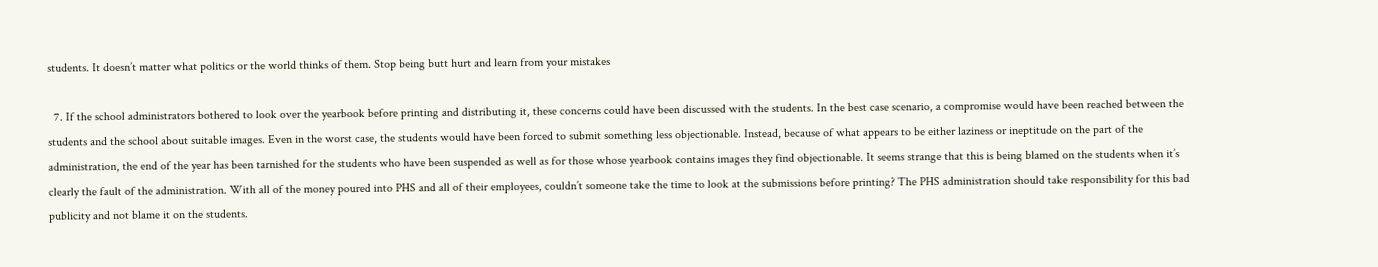students. It doesn’t matter what politics or the world thinks of them. Stop being butt hurt and learn from your mistakes

  7. If the school administrators bothered to look over the yearbook before printing and distributing it, these concerns could have been discussed with the students. In the best case scenario, a compromise would have been reached between the students and the school about suitable images. Even in the worst case, the students would have been forced to submit something less objectionable. Instead, because of what appears to be either laziness or ineptitude on the part of the administration, the end of the year has been tarnished for the students who have been suspended as well as for those whose yearbook contains images they find objectionable. It seems strange that this is being blamed on the students when it’s clearly the fault of the administration. With all of the money poured into PHS and all of their employees, couldn’t someone take the time to look at the submissions before printing? The PHS administration should take responsibility for this bad publicity and not blame it on the students.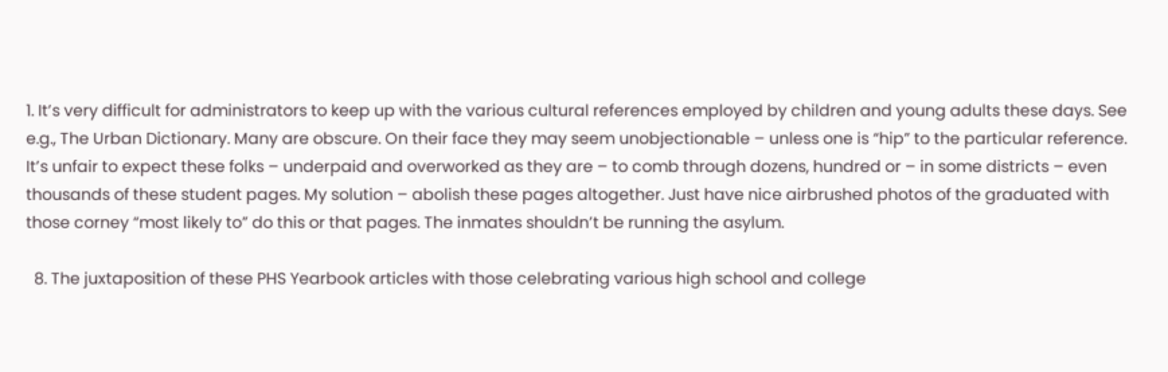1. It’s very difficult for administrators to keep up with the various cultural references employed by children and young adults these days. See e.g., The Urban Dictionary. Many are obscure. On their face they may seem unobjectionable – unless one is “hip” to the particular reference. It’s unfair to expect these folks – underpaid and overworked as they are – to comb through dozens, hundred or – in some districts – even thousands of these student pages. My solution – abolish these pages altogether. Just have nice airbrushed photos of the graduated with those corney “most likely to” do this or that pages. The inmates shouldn’t be running the asylum.

  8. The juxtaposition of these PHS Yearbook articles with those celebrating various high school and college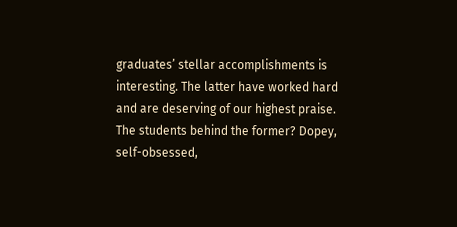graduates’ stellar accomplishments is interesting. The latter have worked hard and are deserving of our highest praise. The students behind the former? Dopey, self-obsessed,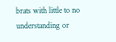brats with little to no understanding or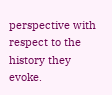perspective with respect to the history they evoke.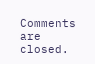Comments are closed.